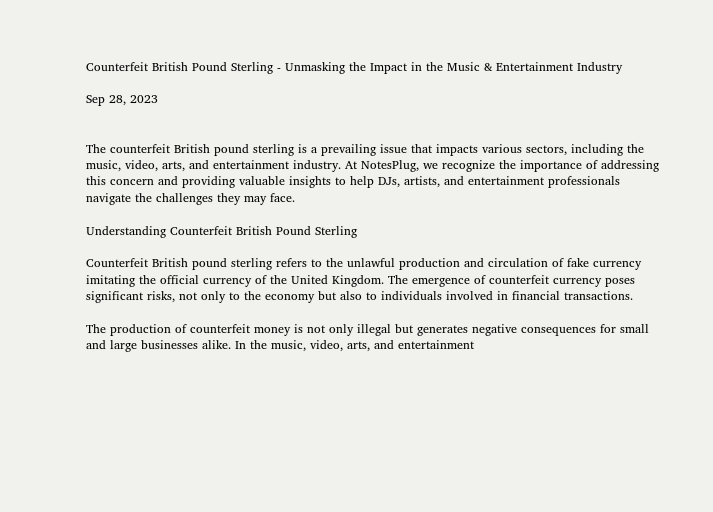Counterfeit British Pound Sterling - Unmasking the Impact in the Music & Entertainment Industry

Sep 28, 2023


The counterfeit British pound sterling is a prevailing issue that impacts various sectors, including the music, video, arts, and entertainment industry. At NotesPlug, we recognize the importance of addressing this concern and providing valuable insights to help DJs, artists, and entertainment professionals navigate the challenges they may face.

Understanding Counterfeit British Pound Sterling

Counterfeit British pound sterling refers to the unlawful production and circulation of fake currency imitating the official currency of the United Kingdom. The emergence of counterfeit currency poses significant risks, not only to the economy but also to individuals involved in financial transactions.

The production of counterfeit money is not only illegal but generates negative consequences for small and large businesses alike. In the music, video, arts, and entertainment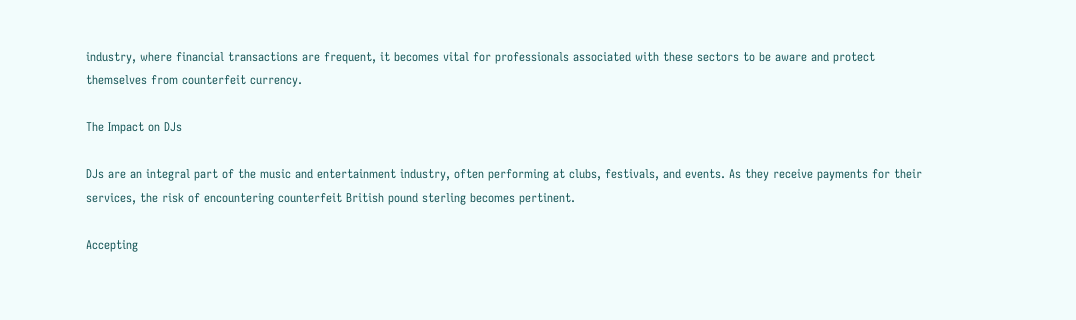industry, where financial transactions are frequent, it becomes vital for professionals associated with these sectors to be aware and protect themselves from counterfeit currency.

The Impact on DJs

DJs are an integral part of the music and entertainment industry, often performing at clubs, festivals, and events. As they receive payments for their services, the risk of encountering counterfeit British pound sterling becomes pertinent.

Accepting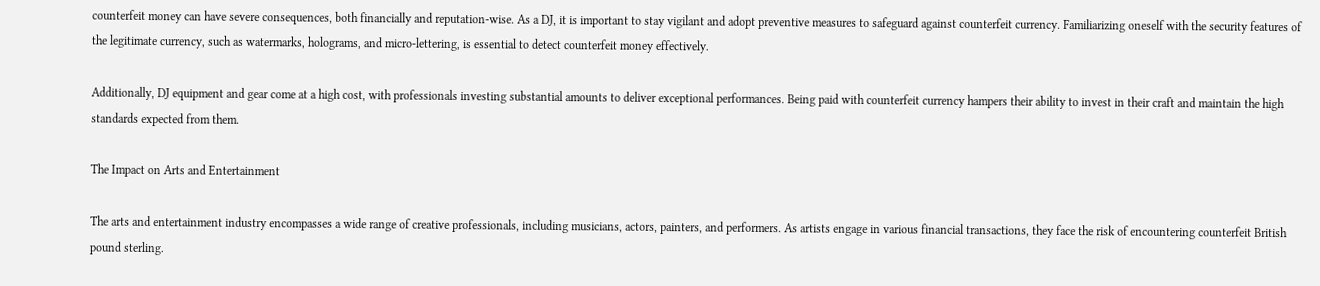counterfeit money can have severe consequences, both financially and reputation-wise. As a DJ, it is important to stay vigilant and adopt preventive measures to safeguard against counterfeit currency. Familiarizing oneself with the security features of the legitimate currency, such as watermarks, holograms, and micro-lettering, is essential to detect counterfeit money effectively.

Additionally, DJ equipment and gear come at a high cost, with professionals investing substantial amounts to deliver exceptional performances. Being paid with counterfeit currency hampers their ability to invest in their craft and maintain the high standards expected from them.

The Impact on Arts and Entertainment

The arts and entertainment industry encompasses a wide range of creative professionals, including musicians, actors, painters, and performers. As artists engage in various financial transactions, they face the risk of encountering counterfeit British pound sterling.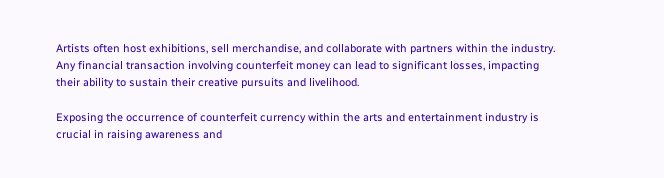Artists often host exhibitions, sell merchandise, and collaborate with partners within the industry. Any financial transaction involving counterfeit money can lead to significant losses, impacting their ability to sustain their creative pursuits and livelihood.

Exposing the occurrence of counterfeit currency within the arts and entertainment industry is crucial in raising awareness and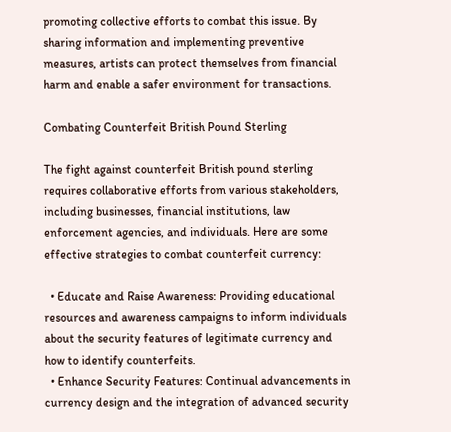promoting collective efforts to combat this issue. By sharing information and implementing preventive measures, artists can protect themselves from financial harm and enable a safer environment for transactions.

Combating Counterfeit British Pound Sterling

The fight against counterfeit British pound sterling requires collaborative efforts from various stakeholders, including businesses, financial institutions, law enforcement agencies, and individuals. Here are some effective strategies to combat counterfeit currency:

  • Educate and Raise Awareness: Providing educational resources and awareness campaigns to inform individuals about the security features of legitimate currency and how to identify counterfeits.
  • Enhance Security Features: Continual advancements in currency design and the integration of advanced security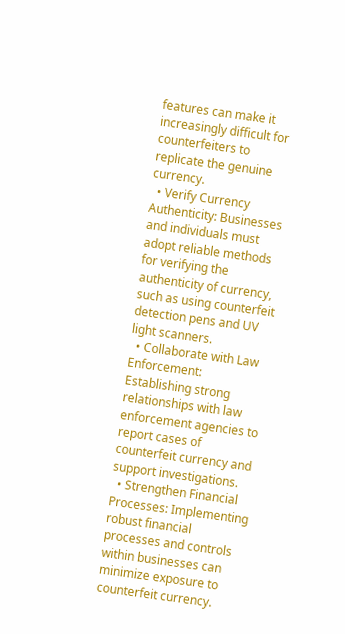features can make it increasingly difficult for counterfeiters to replicate the genuine currency.
  • Verify Currency Authenticity: Businesses and individuals must adopt reliable methods for verifying the authenticity of currency, such as using counterfeit detection pens and UV light scanners.
  • Collaborate with Law Enforcement: Establishing strong relationships with law enforcement agencies to report cases of counterfeit currency and support investigations.
  • Strengthen Financial Processes: Implementing robust financial processes and controls within businesses can minimize exposure to counterfeit currency.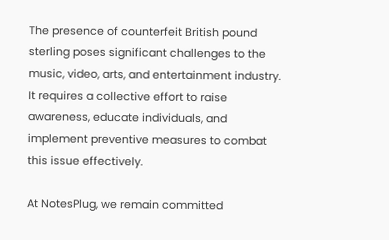The presence of counterfeit British pound sterling poses significant challenges to the music, video, arts, and entertainment industry. It requires a collective effort to raise awareness, educate individuals, and implement preventive measures to combat this issue effectively.

At NotesPlug, we remain committed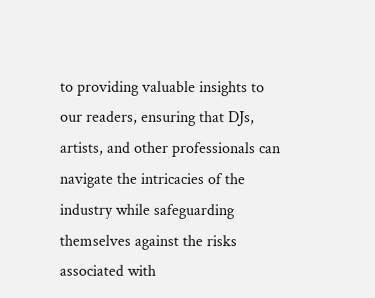to providing valuable insights to our readers, ensuring that DJs, artists, and other professionals can navigate the intricacies of the industry while safeguarding themselves against the risks associated with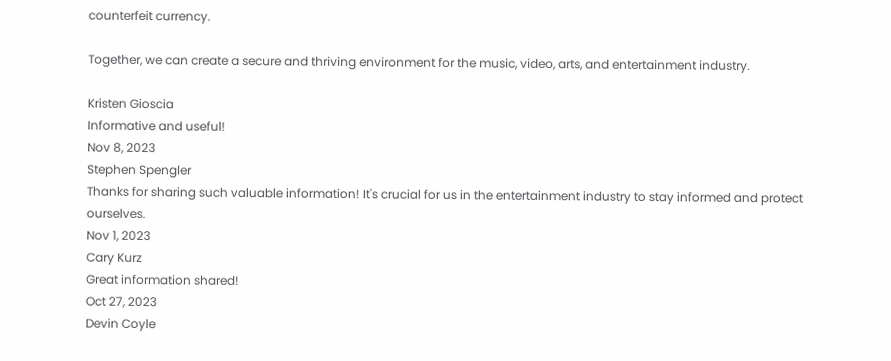counterfeit currency.

Together, we can create a secure and thriving environment for the music, video, arts, and entertainment industry.

Kristen Gioscia
Informative and useful!
Nov 8, 2023
Stephen Spengler
Thanks for sharing such valuable information! It's crucial for us in the entertainment industry to stay informed and protect ourselves.
Nov 1, 2023
Cary Kurz
Great information shared!
Oct 27, 2023
Devin Coyle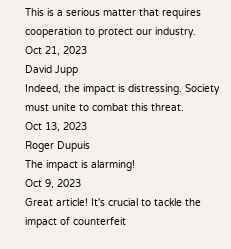This is a serious matter that requires cooperation to protect our industry.
Oct 21, 2023
David Jupp
Indeed, the impact is distressing. Society must unite to combat this threat.
Oct 13, 2023
Roger Dupuis
The impact is alarming!
Oct 9, 2023
Great article! It's crucial to tackle the impact of counterfeit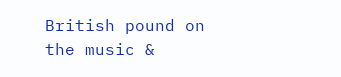British pound on the music &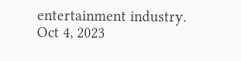entertainment industry.
Oct 4, 2023